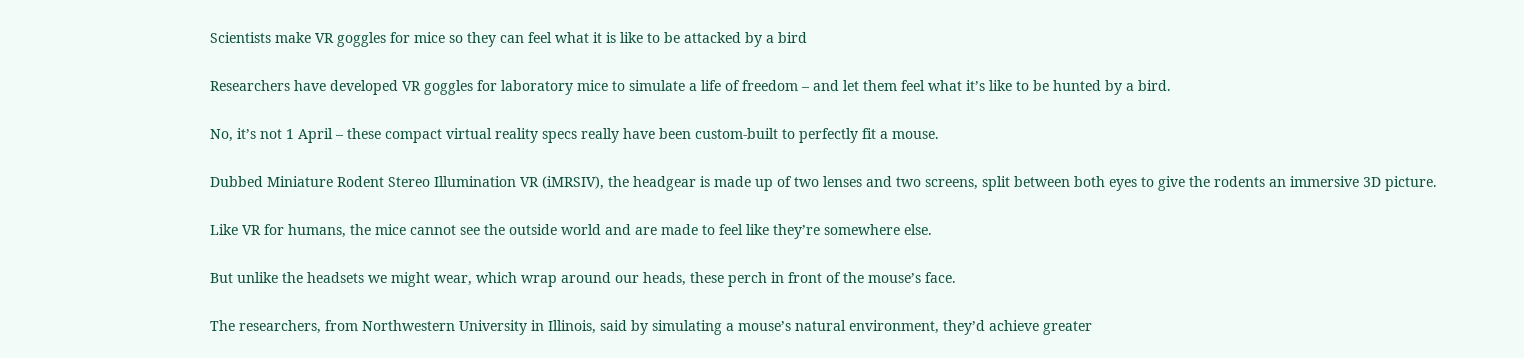Scientists make VR goggles for mice so they can feel what it is like to be attacked by a bird

Researchers have developed VR goggles for laboratory mice to simulate a life of freedom – and let them feel what it’s like to be hunted by a bird.

No, it’s not 1 April – these compact virtual reality specs really have been custom-built to perfectly fit a mouse.

Dubbed Miniature Rodent Stereo Illumination VR (iMRSIV), the headgear is made up of two lenses and two screens, split between both eyes to give the rodents an immersive 3D picture.

Like VR for humans, the mice cannot see the outside world and are made to feel like they’re somewhere else.

But unlike the headsets we might wear, which wrap around our heads, these perch in front of the mouse’s face.

The researchers, from Northwestern University in Illinois, said by simulating a mouse’s natural environment, they’d achieve greater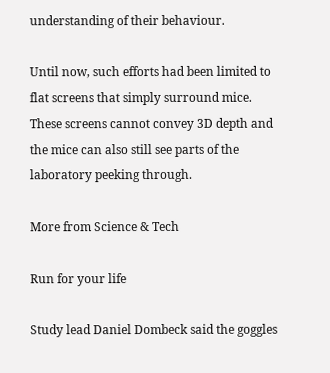understanding of their behaviour.

Until now, such efforts had been limited to flat screens that simply surround mice. These screens cannot convey 3D depth and the mice can also still see parts of the laboratory peeking through.

More from Science & Tech

Run for your life

Study lead Daniel Dombeck said the goggles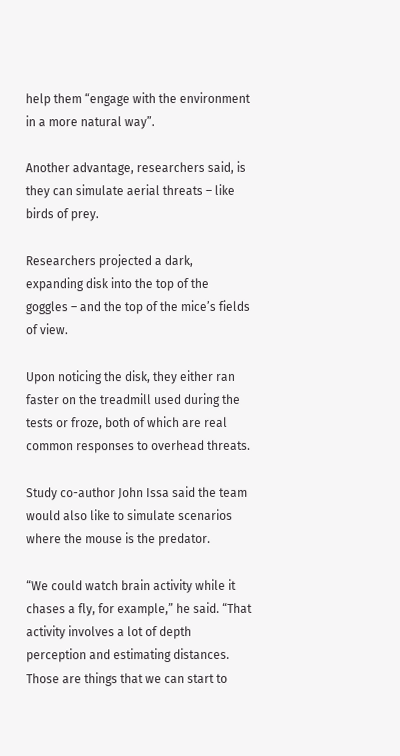help them “engage with the environment in a more natural way”.

Another advantage, researchers said, is they can simulate aerial threats – like birds of prey.

Researchers projected a dark, expanding disk into the top of the goggles – and the top of the mice’s fields of view.

Upon noticing the disk, they either ran faster on the treadmill used during the tests or froze, both of which are real common responses to overhead threats.

Study co-author John Issa said the team would also like to simulate scenarios where the mouse is the predator.

“We could watch brain activity while it chases a fly, for example,” he said. “That activity involves a lot of depth perception and estimating distances. Those are things that we can start to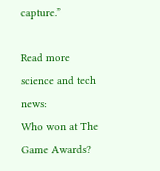capture.”

Read more science and tech news:
Who won at The Game Awards?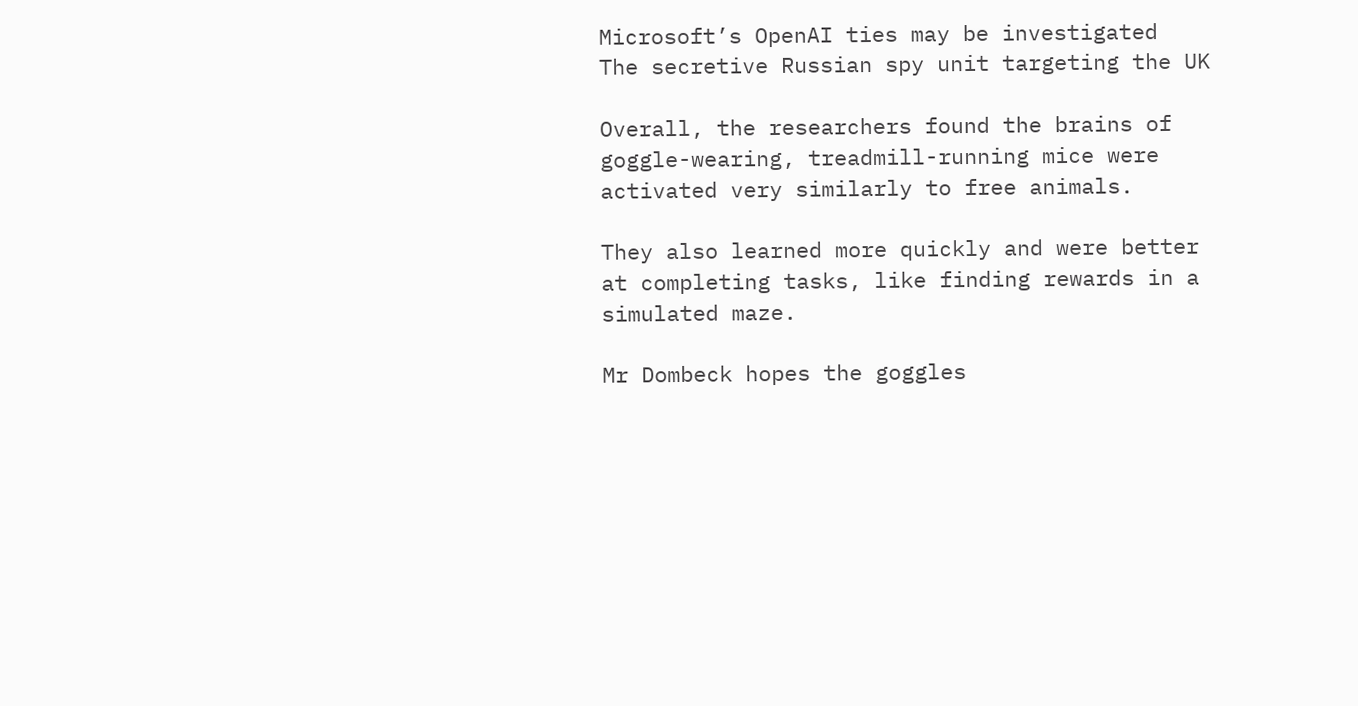Microsoft’s OpenAI ties may be investigated
The secretive Russian spy unit targeting the UK

Overall, the researchers found the brains of goggle-wearing, treadmill-running mice were activated very similarly to free animals.

They also learned more quickly and were better at completing tasks, like finding rewards in a simulated maze.

Mr Dombeck hopes the goggles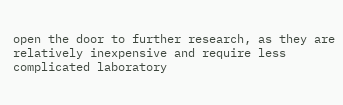open the door to further research, as they are relatively inexpensive and require less complicated laboratory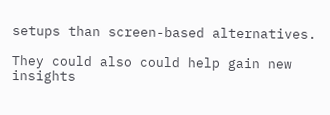setups than screen-based alternatives.

They could also could help gain new insights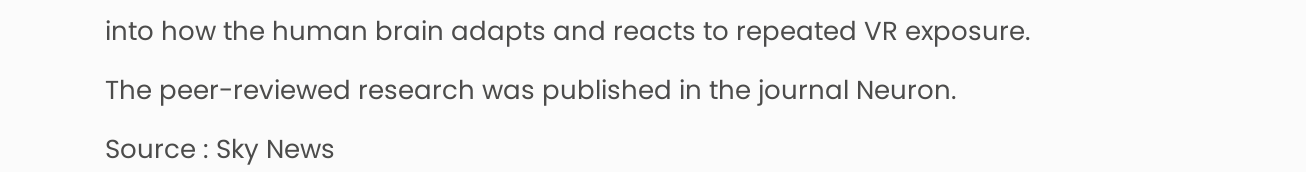into how the human brain adapts and reacts to repeated VR exposure.

The peer-reviewed research was published in the journal Neuron.

Source : Sky News